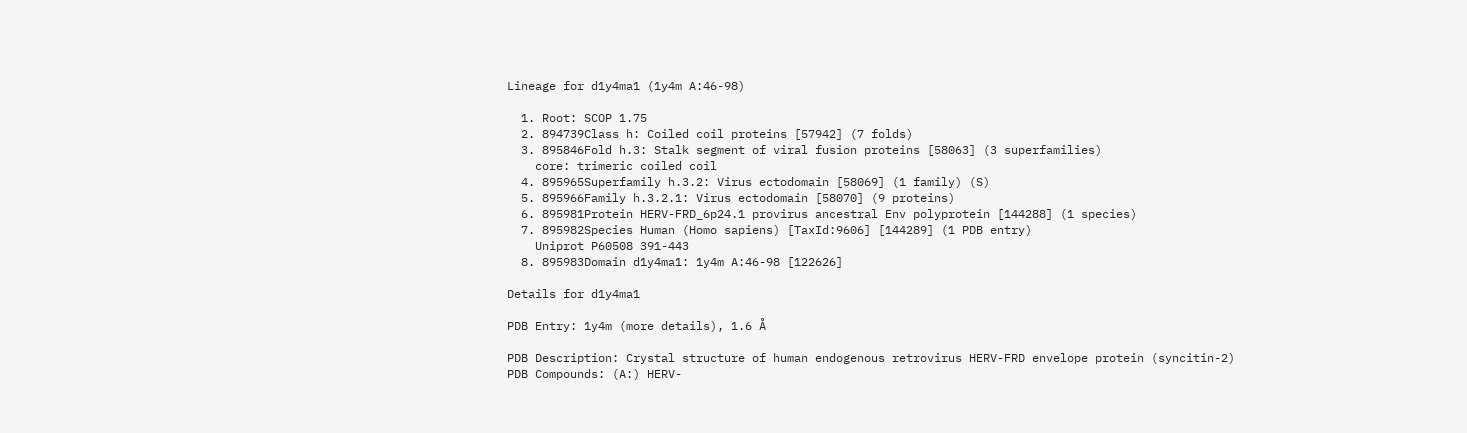Lineage for d1y4ma1 (1y4m A:46-98)

  1. Root: SCOP 1.75
  2. 894739Class h: Coiled coil proteins [57942] (7 folds)
  3. 895846Fold h.3: Stalk segment of viral fusion proteins [58063] (3 superfamilies)
    core: trimeric coiled coil
  4. 895965Superfamily h.3.2: Virus ectodomain [58069] (1 family) (S)
  5. 895966Family h.3.2.1: Virus ectodomain [58070] (9 proteins)
  6. 895981Protein HERV-FRD_6p24.1 provirus ancestral Env polyprotein [144288] (1 species)
  7. 895982Species Human (Homo sapiens) [TaxId:9606] [144289] (1 PDB entry)
    Uniprot P60508 391-443
  8. 895983Domain d1y4ma1: 1y4m A:46-98 [122626]

Details for d1y4ma1

PDB Entry: 1y4m (more details), 1.6 Å

PDB Description: Crystal structure of human endogenous retrovirus HERV-FRD envelope protein (syncitin-2)
PDB Compounds: (A:) HERV-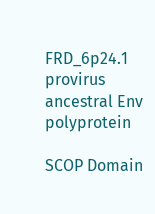FRD_6p24.1 provirus ancestral Env polyprotein

SCOP Domain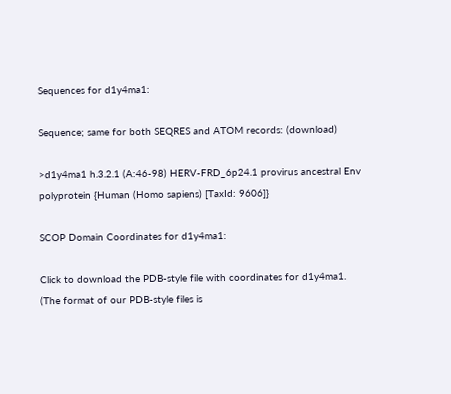Sequences for d1y4ma1:

Sequence; same for both SEQRES and ATOM records: (download)

>d1y4ma1 h.3.2.1 (A:46-98) HERV-FRD_6p24.1 provirus ancestral Env polyprotein {Human (Homo sapiens) [TaxId: 9606]}

SCOP Domain Coordinates for d1y4ma1:

Click to download the PDB-style file with coordinates for d1y4ma1.
(The format of our PDB-style files is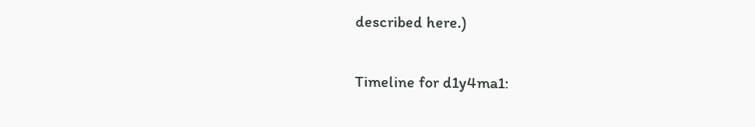described here.)

Timeline for d1y4ma1: